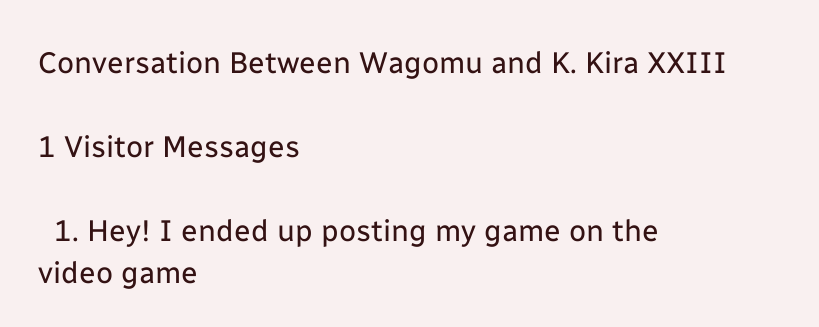Conversation Between Wagomu and K. Kira XXIII

1 Visitor Messages

  1. Hey! I ended up posting my game on the video game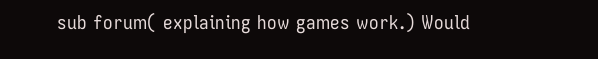sub forum( explaining how games work.) Would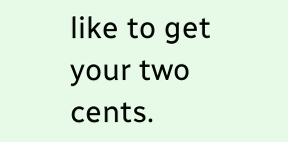like to get your two cents.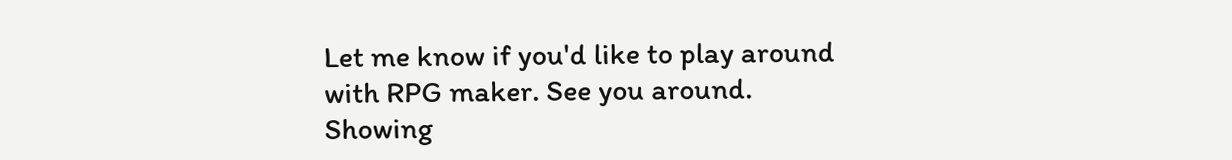Let me know if you'd like to play around with RPG maker. See you around.
Showing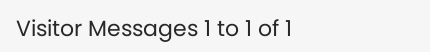Visitor Messages 1 to 1 of 1